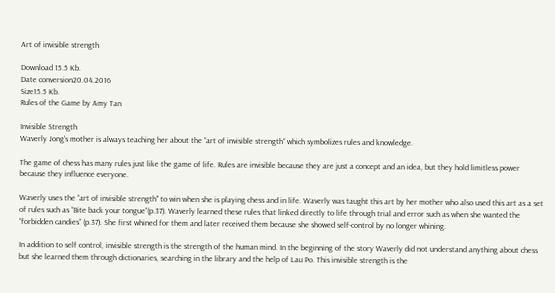Art of invisible strength

Download 15.5 Kb.
Date conversion20.04.2016
Size15.5 Kb.
Rules of the Game by Amy Tan

Invisible Strength
Waverly Jong's mother is always teaching her about the “art of invisible strength“ which symbolizes rules and knowledge.

The game of chess has many rules just like the game of life. Rules are invisible because they are just a concept and an idea, but they hold limitless power because they influence everyone.

Waverly uses the “art of invisible strength" to win when she is playing chess and in life. Waverly was taught this art by her mother who also used this art as a set of rules such as “Bite back your tongue”(p.37). Waverly learned these rules that linked directly to life through trial and error such as when she wanted the “forbidden candies” (p.37). She first whined for them and later received them because she showed self-control by no longer whining.

In addition to self control, invisible strength is the strength of the human mind. In the beginning of the story Waverly did not understand anything about chess but she learned them through dictionaries, searching in the library and the help of Lau Po. This invisible strength is the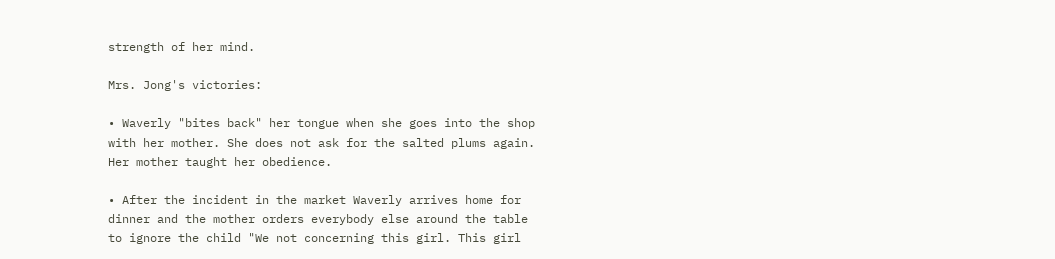strength of her mind.

Mrs. Jong's victories:

• Waverly "bites back" her tongue when she goes into the shop with her mother. She does not ask for the salted plums again. Her mother taught her obedience.

• After the incident in the market Waverly arrives home for dinner and the mother orders everybody else around the table to ignore the child "We not concerning this girl. This girl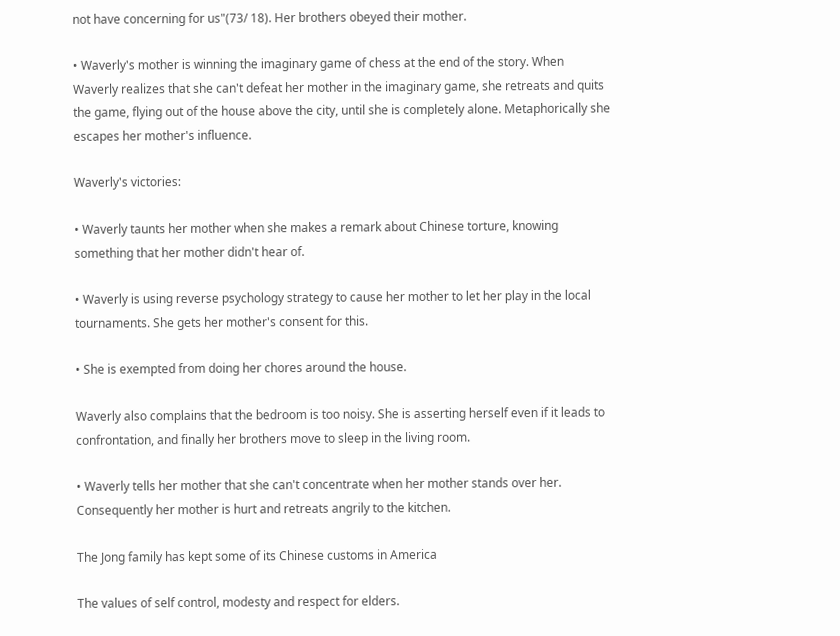not have concerning for us"(73/ 18). Her brothers obeyed their mother.

• Waverly's mother is winning the imaginary game of chess at the end of the story. When Waverly realizes that she can't defeat her mother in the imaginary game, she retreats and quits the game, flying out of the house above the city, until she is completely alone. Metaphorically she escapes her mother's influence.

Waverly's victories:

• Waverly taunts her mother when she makes a remark about Chinese torture, knowing something that her mother didn't hear of.

• Waverly is using reverse psychology strategy to cause her mother to let her play in the local tournaments. She gets her mother's consent for this.

• She is exempted from doing her chores around the house.

Waverly also complains that the bedroom is too noisy. She is asserting herself even if it leads to confrontation, and finally her brothers move to sleep in the living room.

• Waverly tells her mother that she can't concentrate when her mother stands over her. Consequently her mother is hurt and retreats angrily to the kitchen.

The Jong family has kept some of its Chinese customs in America

The values of self control, modesty and respect for elders.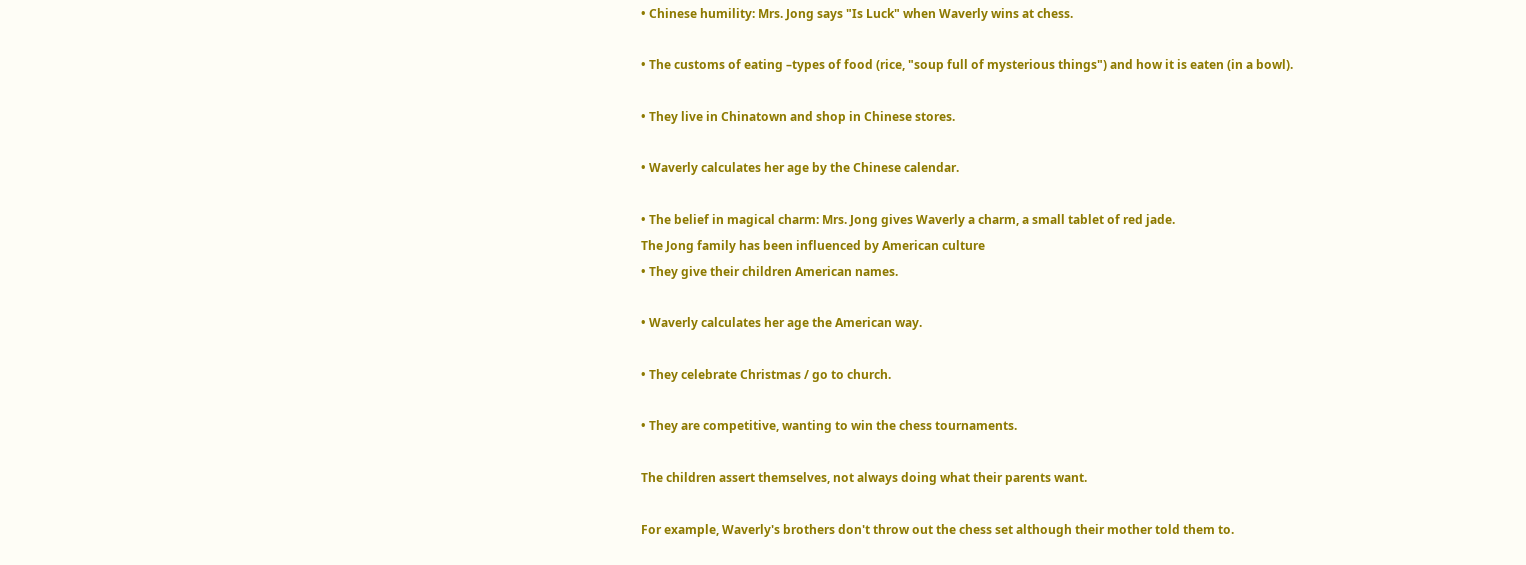• Chinese humility: Mrs. Jong says "Is Luck" when Waverly wins at chess.

• The customs of eating –types of food (rice, "soup full of mysterious things") and how it is eaten (in a bowl).

• They live in Chinatown and shop in Chinese stores.

• Waverly calculates her age by the Chinese calendar.

• The belief in magical charm: Mrs. Jong gives Waverly a charm, a small tablet of red jade.
The Jong family has been influenced by American culture
• They give their children American names.

• Waverly calculates her age the American way.

• They celebrate Christmas / go to church.

• They are competitive, wanting to win the chess tournaments.

The children assert themselves, not always doing what their parents want.

For example, Waverly's brothers don't throw out the chess set although their mother told them to.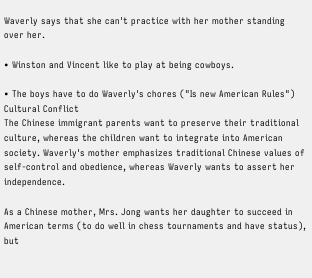Waverly says that she can't practice with her mother standing over her.

• Winston and Vincent like to play at being cowboys.

• The boys have to do Waverly's chores ("Is new American Rules")
Cultural Conflict
The Chinese immigrant parents want to preserve their traditional culture, whereas the children want to integrate into American society. Waverly's mother emphasizes traditional Chinese values of self-control and obedience, whereas Waverly wants to assert her independence.

As a Chinese mother, Mrs. Jong wants her daughter to succeed in American terms (to do well in chess tournaments and have status), but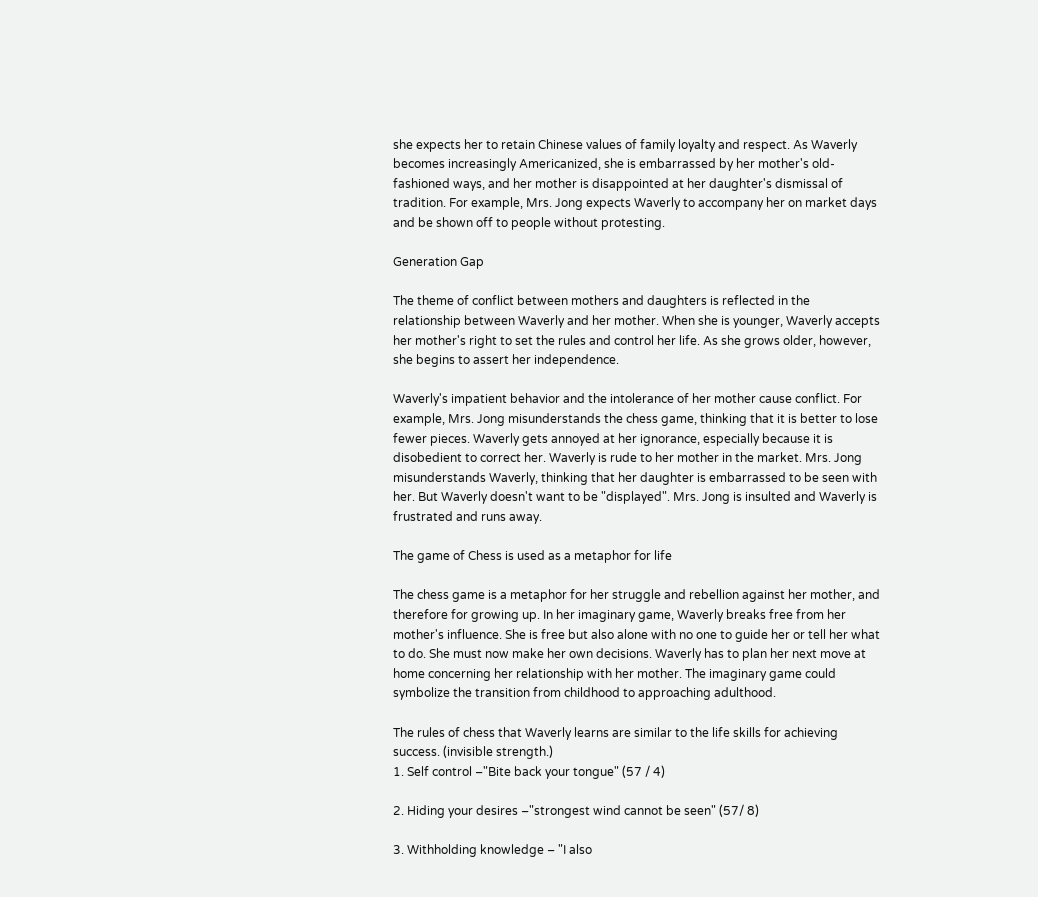she expects her to retain Chinese values of family loyalty and respect. As Waverly becomes increasingly Americanized, she is embarrassed by her mother's old-fashioned ways, and her mother is disappointed at her daughter's dismissal of tradition. For example, Mrs. Jong expects Waverly to accompany her on market days and be shown off to people without protesting.

Generation Gap

The theme of conflict between mothers and daughters is reflected in the relationship between Waverly and her mother. When she is younger, Waverly accepts her mother's right to set the rules and control her life. As she grows older, however, she begins to assert her independence.

Waverly's impatient behavior and the intolerance of her mother cause conflict. For example, Mrs. Jong misunderstands the chess game, thinking that it is better to lose fewer pieces. Waverly gets annoyed at her ignorance, especially because it is disobedient to correct her. Waverly is rude to her mother in the market. Mrs. Jong misunderstands Waverly, thinking that her daughter is embarrassed to be seen with her. But Waverly doesn't want to be "displayed". Mrs. Jong is insulted and Waverly is frustrated and runs away.

The game of Chess is used as a metaphor for life

The chess game is a metaphor for her struggle and rebellion against her mother, and therefore for growing up. In her imaginary game, Waverly breaks free from her mother's influence. She is free but also alone with no one to guide her or tell her what to do. She must now make her own decisions. Waverly has to plan her next move at home concerning her relationship with her mother. The imaginary game could symbolize the transition from childhood to approaching adulthood.

The rules of chess that Waverly learns are similar to the life skills for achieving success. (invisible strength.)
1. Self control –"Bite back your tongue" (57 / 4)

2. Hiding your desires –"strongest wind cannot be seen" (57/ 8)

3. Withholding knowledge – "I also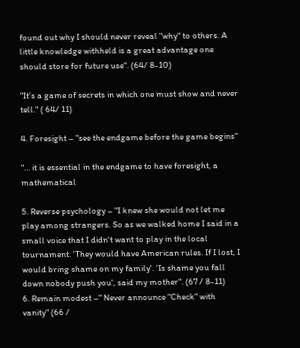found out why I should never reveal "why" to others. A little knowledge withheld is a great advantage one should store for future use". (64/ 8-10)

"It’s a game of secrets in which one must show and never tell." ( 64/ 11)

4. Foresight – "see the endgame before the game begins"

"… it is essential in the endgame to have foresight, a mathematical

5. Reverse psychology – "I knew she would not let me play among strangers. So as we walked home I said in a small voice that I didn't want to play in the local tournament. 'They would have American rules. If I lost, I would bring shame on my family'. 'Is shame you fall down nobody push you', said my mother". (67 / 8-11)
6. Remain modest –" Never announce "Check" with vanity" (66 /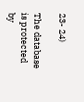23- 24)

The database is protected by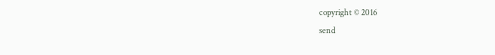copyright © 2016
send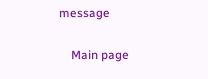message

    Main page